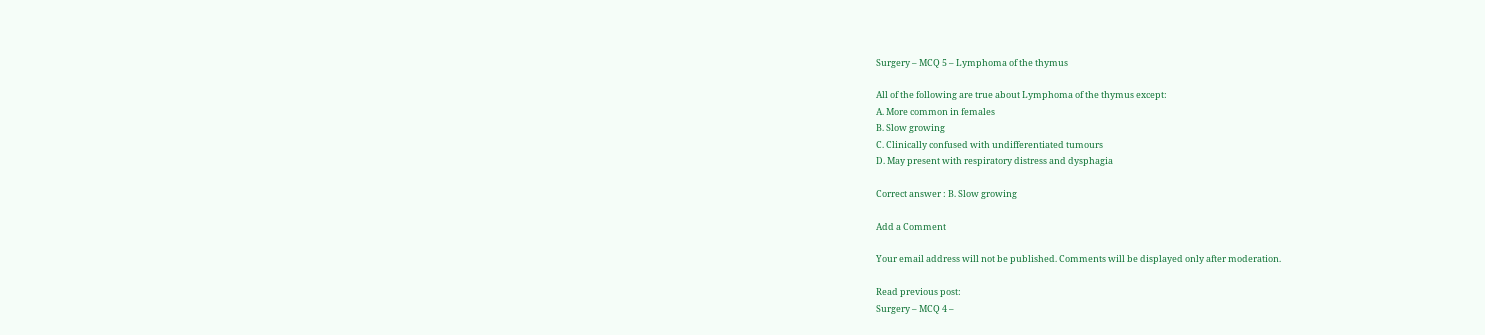Surgery – MCQ 5 – Lymphoma of the thymus

All of the following are true about Lymphoma of the thymus except:
A. More common in females
B. Slow growing
C. Clinically confused with undifferentiated tumours
D. May present with respiratory distress and dysphagia

Correct answer : B. Slow growing

Add a Comment

Your email address will not be published. Comments will be displayed only after moderation.

Read previous post:
Surgery – MCQ 4 –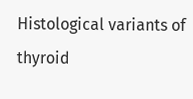Histological variants of thyroid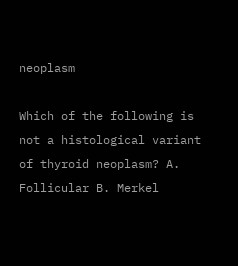neoplasm

Which of the following is not a histological variant of thyroid neoplasm? A. Follicular B. Merkel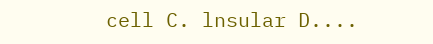cell C. lnsular D....